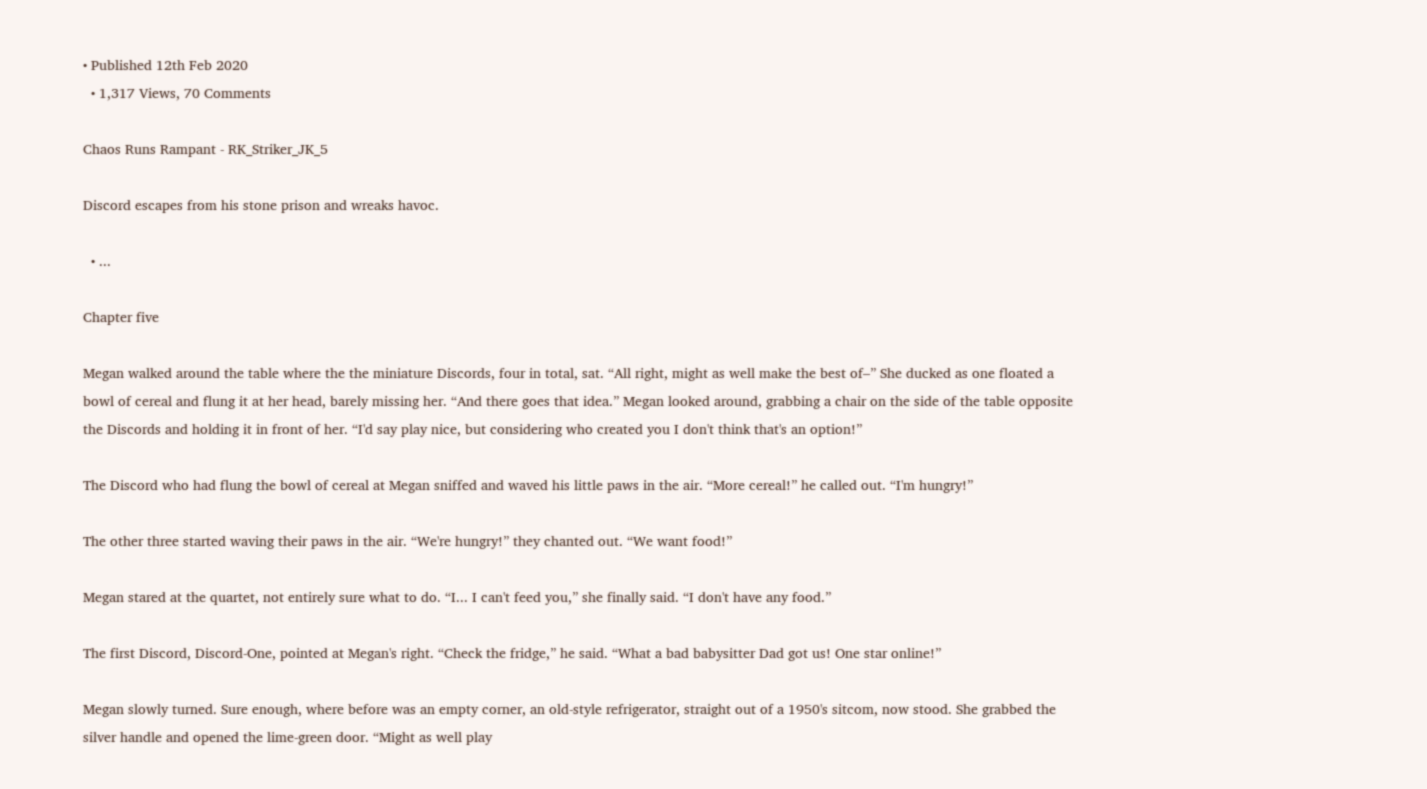• Published 12th Feb 2020
  • 1,317 Views, 70 Comments

Chaos Runs Rampant - RK_Striker_JK_5

Discord escapes from his stone prison and wreaks havoc.

  • ...

Chapter five

Megan walked around the table where the the miniature Discords, four in total, sat. “All right, might as well make the best of–” She ducked as one floated a bowl of cereal and flung it at her head, barely missing her. “And there goes that idea.” Megan looked around, grabbing a chair on the side of the table opposite the Discords and holding it in front of her. “I'd say play nice, but considering who created you I don't think that's an option!”

The Discord who had flung the bowl of cereal at Megan sniffed and waved his little paws in the air. “More cereal!” he called out. “I'm hungry!”

The other three started waving their paws in the air. “We're hungry!” they chanted out. “We want food!”

Megan stared at the quartet, not entirely sure what to do. “I... I can't feed you,” she finally said. “I don't have any food.”

The first Discord, Discord-One, pointed at Megan's right. “Check the fridge,” he said. “What a bad babysitter Dad got us! One star online!”

Megan slowly turned. Sure enough, where before was an empty corner, an old-style refrigerator, straight out of a 1950's sitcom, now stood. She grabbed the silver handle and opened the lime-green door. “Might as well play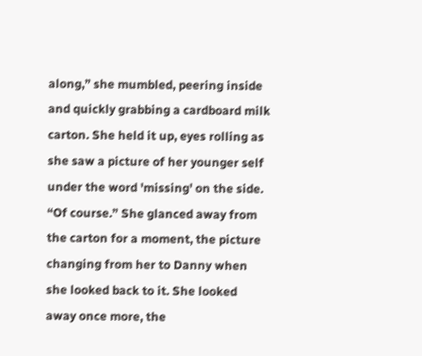along,” she mumbled, peering inside and quickly grabbing a cardboard milk carton. She held it up, eyes rolling as she saw a picture of her younger self under the word 'missing' on the side. “Of course.” She glanced away from the carton for a moment, the picture changing from her to Danny when she looked back to it. She looked away once more, the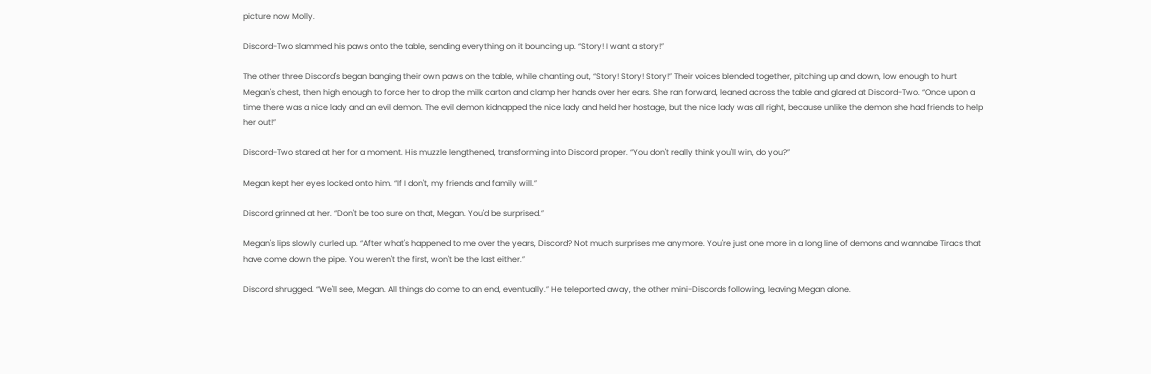picture now Molly.

Discord-Two slammed his paws onto the table, sending everything on it bouncing up. “Story! I want a story!”

The other three Discord's began banging their own paws on the table, while chanting out, “Story! Story! Story!” Their voices blended together, pitching up and down, low enough to hurt Megan's chest, then high enough to force her to drop the milk carton and clamp her hands over her ears. She ran forward, leaned across the table and glared at Discord-Two. “Once upon a time there was a nice lady and an evil demon. The evil demon kidnapped the nice lady and held her hostage, but the nice lady was all right, because unlike the demon she had friends to help her out!”

Discord-Two stared at her for a moment. His muzzle lengthened, transforming into Discord proper. “You don't really think you'll win, do you?”

Megan kept her eyes locked onto him. “If I don't, my friends and family will.”

Discord grinned at her. “Don't be too sure on that, Megan. You'd be surprised.”

Megan's lips slowly curled up. “After what's happened to me over the years, Discord? Not much surprises me anymore. You're just one more in a long line of demons and wannabe Tiracs that have come down the pipe. You weren't the first, won't be the last either.”

Discord shrugged. “We'll see, Megan. All things do come to an end, eventually.” He teleported away, the other mini-Discords following, leaving Megan alone.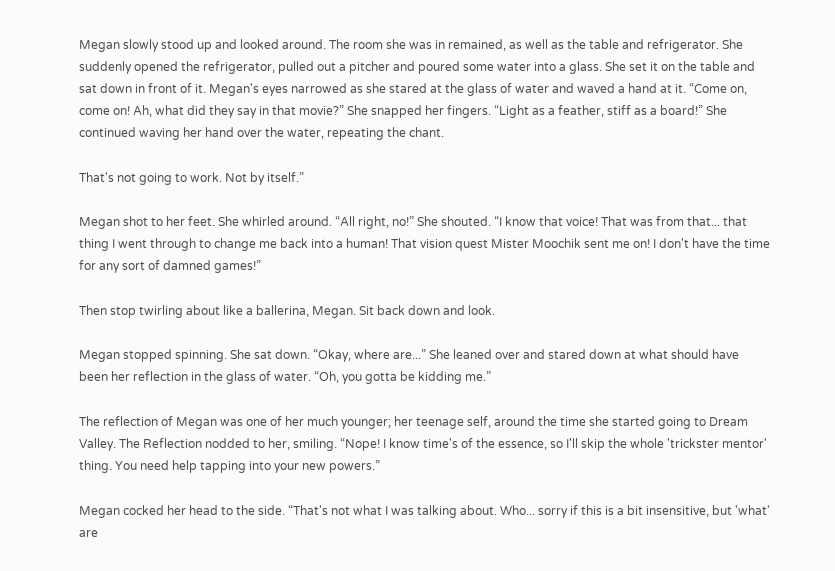Megan slowly stood up and looked around. The room she was in remained, as well as the table and refrigerator. She suddenly opened the refrigerator, pulled out a pitcher and poured some water into a glass. She set it on the table and sat down in front of it. Megan's eyes narrowed as she stared at the glass of water and waved a hand at it. “Come on, come on! Ah, what did they say in that movie?” She snapped her fingers. “Light as a feather, stiff as a board!” She continued waving her hand over the water, repeating the chant.

That's not going to work. Not by itself.”

Megan shot to her feet. She whirled around. “All right, no!” She shouted. “I know that voice! That was from that... that thing I went through to change me back into a human! That vision quest Mister Moochik sent me on! I don't have the time for any sort of damned games!”

Then stop twirling about like a ballerina, Megan. Sit back down and look.

Megan stopped spinning. She sat down. “Okay, where are...” She leaned over and stared down at what should have been her reflection in the glass of water. “Oh, you gotta be kidding me.”

The reflection of Megan was one of her much younger; her teenage self, around the time she started going to Dream Valley. The Reflection nodded to her, smiling. “Nope! I know time's of the essence, so I'll skip the whole 'trickster mentor' thing. You need help tapping into your new powers.”

Megan cocked her head to the side. “That's not what I was talking about. Who... sorry if this is a bit insensitive, but 'what' are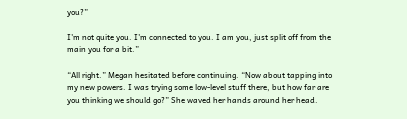you?”

I'm not quite you. I'm connected to you. I am you, just split off from the main you for a bit.”

“All right.” Megan hesitated before continuing. “Now about tapping into my new powers. I was trying some low-level stuff there, but how far are you thinking we should go?” She waved her hands around her head.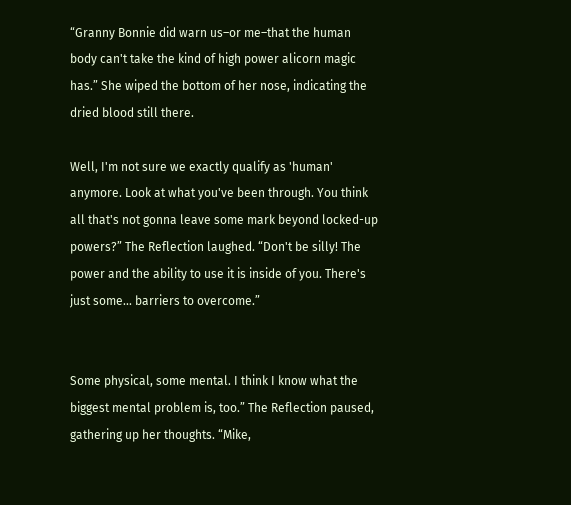“Granny Bonnie did warn us–or me–that the human body can't take the kind of high power alicorn magic has.” She wiped the bottom of her nose, indicating the dried blood still there.

Well, I'm not sure we exactly qualify as 'human' anymore. Look at what you've been through. You think all that's not gonna leave some mark beyond locked-up powers?” The Reflection laughed. “Don't be silly! The power and the ability to use it is inside of you. There's just some... barriers to overcome.”


Some physical, some mental. I think I know what the biggest mental problem is, too.” The Reflection paused, gathering up her thoughts. “Mike,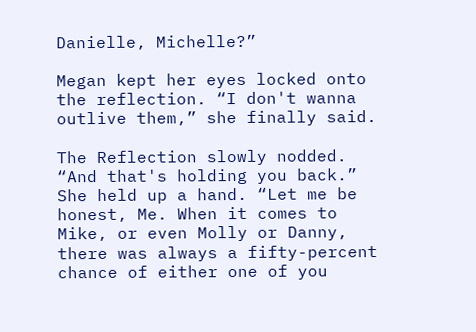Danielle, Michelle?”

Megan kept her eyes locked onto the reflection. “I don't wanna outlive them,” she finally said.

The Reflection slowly nodded. “And that's holding you back.” She held up a hand. “Let me be honest, Me. When it comes to Mike, or even Molly or Danny, there was always a fifty-percent chance of either one of you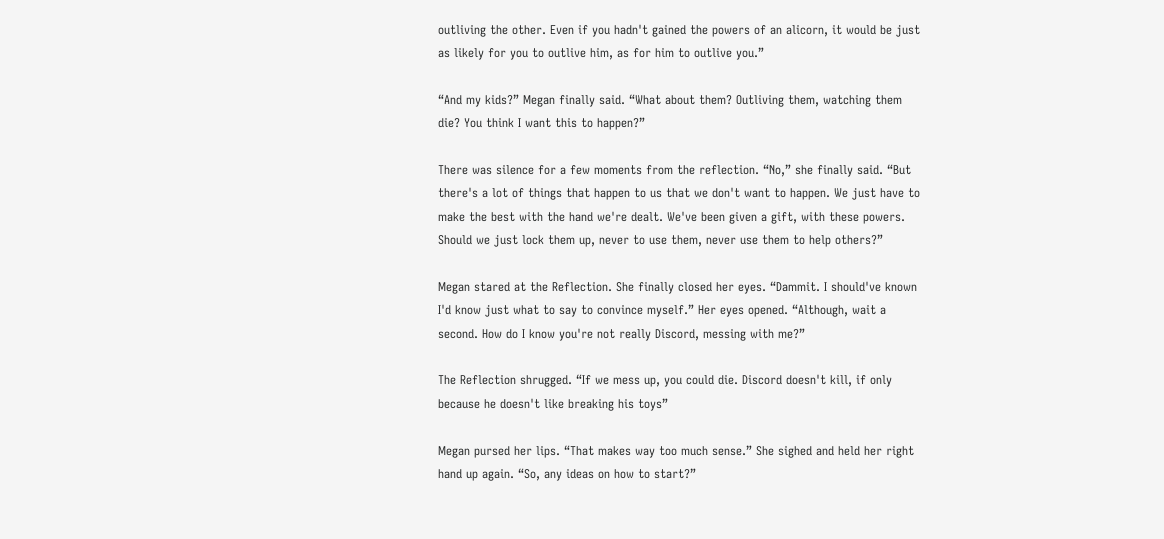outliving the other. Even if you hadn't gained the powers of an alicorn, it would be just as likely for you to outlive him, as for him to outlive you.”

“And my kids?” Megan finally said. “What about them? Outliving them, watching them die? You think I want this to happen?”

There was silence for a few moments from the reflection. “No,” she finally said. “But there's a lot of things that happen to us that we don't want to happen. We just have to make the best with the hand we're dealt. We've been given a gift, with these powers. Should we just lock them up, never to use them, never use them to help others?”

Megan stared at the Reflection. She finally closed her eyes. “Dammit. I should've known I'd know just what to say to convince myself.” Her eyes opened. “Although, wait a second. How do I know you're not really Discord, messing with me?”

The Reflection shrugged. “If we mess up, you could die. Discord doesn't kill, if only because he doesn't like breaking his toys”

Megan pursed her lips. “That makes way too much sense.” She sighed and held her right hand up again. “So, any ideas on how to start?”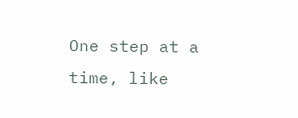One step at a time, like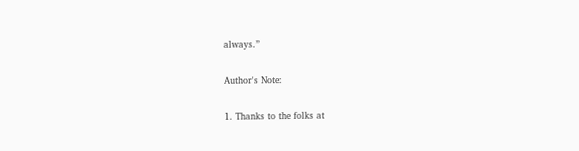always.”

Author's Note:

1. Thanks to the folks at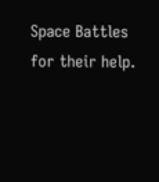Space Battles for their help.